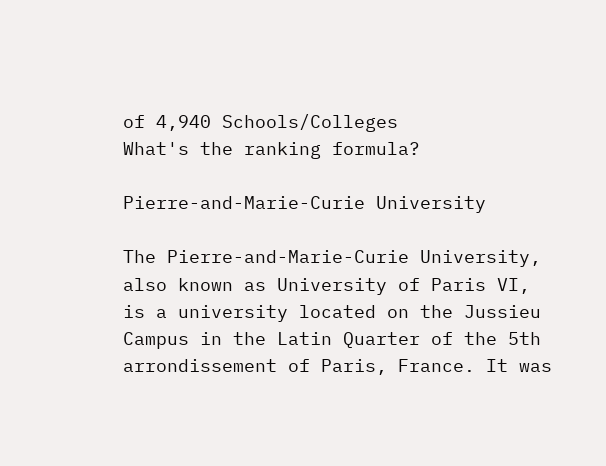of 4,940 Schools/Colleges
What's the ranking formula?

Pierre-and-Marie-Curie University

The Pierre-and-Marie-Curie University, also known as University of Paris VI, is a university located on the Jussieu Campus in the Latin Quarter of the 5th arrondissement of Paris, France. It was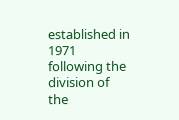established in 1971 following the division of the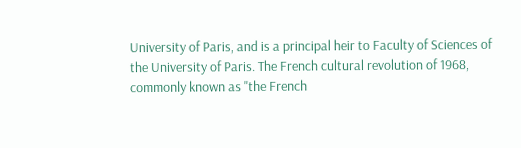University of Paris, and is a principal heir to Faculty of Sciences of the University of Paris. The French cultural revolution of 1968, commonly known as "the French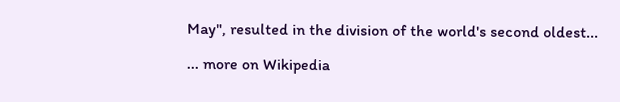May", resulted in the division of the world's second oldest...

... more on Wikipedia